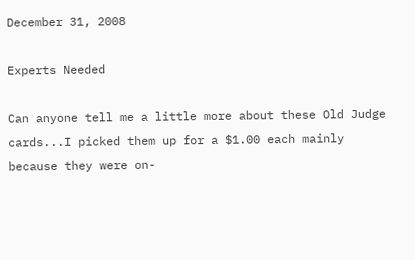December 31, 2008

Experts Needed

Can anyone tell me a little more about these Old Judge cards...I picked them up for a $1.00 each mainly because they were on-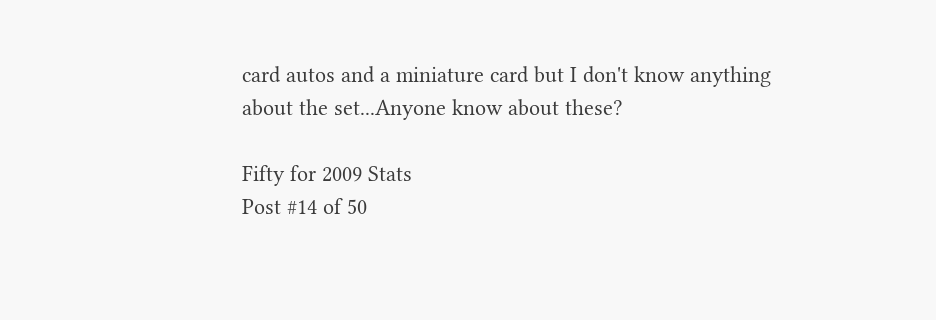card autos and a miniature card but I don't know anything about the set...Anyone know about these?

Fifty for 2009 Stats
Post #14 of 50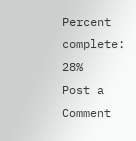Percent complete: 28%
Post a Comment